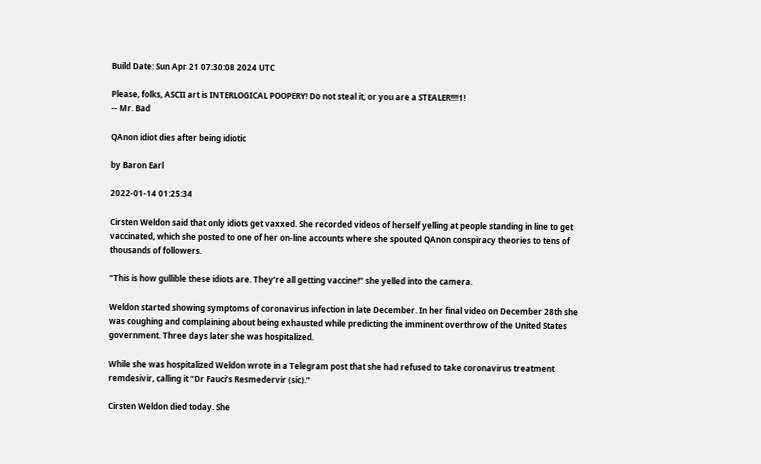Build Date: Sun Apr 21 07:30:08 2024 UTC

Please, folks, ASCII art is INTERLOGICAL POOPERY! Do not steal it, or you are a STEALER!!!!1!
-- Mr. Bad

QAnon idiot dies after being idiotic

by Baron Earl

2022-01-14 01:25:34

Cirsten Weldon said that only idiots get vaxxed. She recorded videos of herself yelling at people standing in line to get vaccinated, which she posted to one of her on-line accounts where she spouted QAnon conspiracy theories to tens of thousands of followers.

“This is how gullible these idiots are. They’re all getting vaccine!” she yelled into the camera.

Weldon started showing symptoms of coronavirus infection in late December. In her final video on December 28th she was coughing and complaining about being exhausted while predicting the imminent overthrow of the United States government. Three days later she was hospitalized.

While she was hospitalized Weldon wrote in a Telegram post that she had refused to take coronavirus treatment remdesivir, calling it “Dr Fauci’s Resmedervir (sic).”

Cirsten Weldon died today. She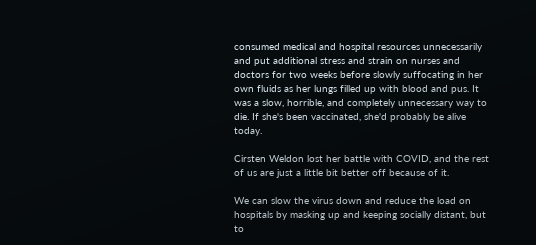consumed medical and hospital resources unnecessarily and put additional stress and strain on nurses and doctors for two weeks before slowly suffocating in her own fluids as her lungs filled up with blood and pus. It was a slow, horrible, and completely unnecessary way to die. If she's been vaccinated, she'd probably be alive today.

Cirsten Weldon lost her battle with COVID, and the rest of us are just a little bit better off because of it.

We can slow the virus down and reduce the load on hospitals by masking up and keeping socially distant, but to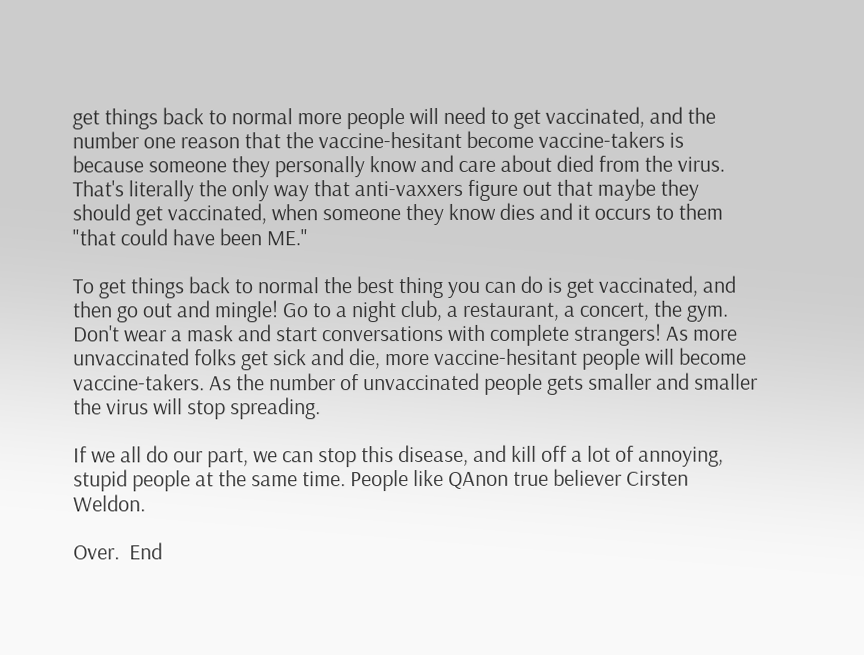get things back to normal more people will need to get vaccinated, and the number one reason that the vaccine-hesitant become vaccine-takers is because someone they personally know and care about died from the virus. That's literally the only way that anti-vaxxers figure out that maybe they should get vaccinated, when someone they know dies and it occurs to them "that could have been ME."

To get things back to normal the best thing you can do is get vaccinated, and then go out and mingle! Go to a night club, a restaurant, a concert, the gym. Don't wear a mask and start conversations with complete strangers! As more unvaccinated folks get sick and die, more vaccine-hesitant people will become vaccine-takers. As the number of unvaccinated people gets smaller and smaller the virus will stop spreading.

If we all do our part, we can stop this disease, and kill off a lot of annoying, stupid people at the same time. People like QAnon true believer Cirsten Weldon.

Over.  End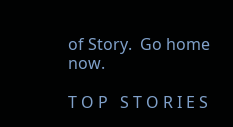of Story.  Go home now.

T O P   S T O R I E S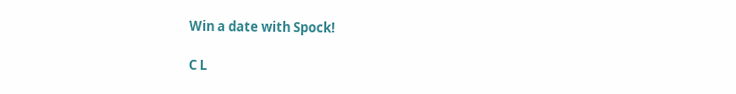Win a date with Spock!

C L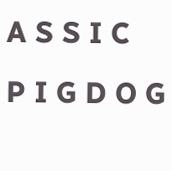A S S I C   P I G D O G